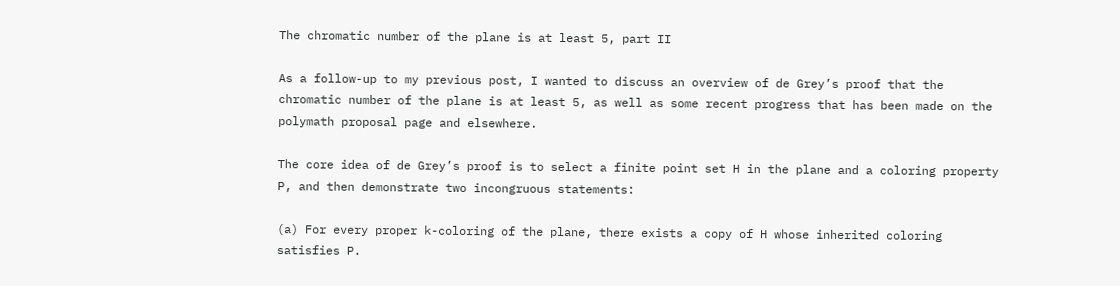The chromatic number of the plane is at least 5, part II

As a follow-up to my previous post, I wanted to discuss an overview of de Grey’s proof that the chromatic number of the plane is at least 5, as well as some recent progress that has been made on the polymath proposal page and elsewhere.

The core idea of de Grey’s proof is to select a finite point set H in the plane and a coloring property P, and then demonstrate two incongruous statements:

(a) For every proper k-coloring of the plane, there exists a copy of H whose inherited coloring satisfies P.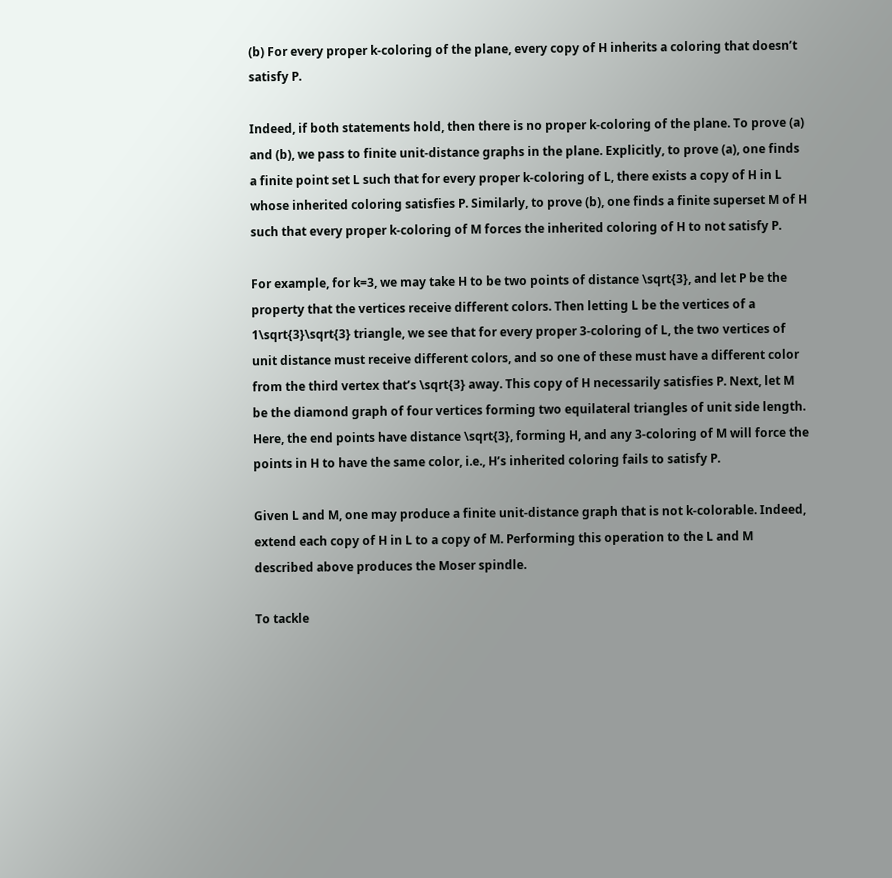(b) For every proper k-coloring of the plane, every copy of H inherits a coloring that doesn’t satisfy P.

Indeed, if both statements hold, then there is no proper k-coloring of the plane. To prove (a) and (b), we pass to finite unit-distance graphs in the plane. Explicitly, to prove (a), one finds a finite point set L such that for every proper k-coloring of L, there exists a copy of H in L whose inherited coloring satisfies P. Similarly, to prove (b), one finds a finite superset M of H such that every proper k-coloring of M forces the inherited coloring of H to not satisfy P.

For example, for k=3, we may take H to be two points of distance \sqrt{3}, and let P be the property that the vertices receive different colors. Then letting L be the vertices of a 1\sqrt{3}\sqrt{3} triangle, we see that for every proper 3-coloring of L, the two vertices of unit distance must receive different colors, and so one of these must have a different color from the third vertex that’s \sqrt{3} away. This copy of H necessarily satisfies P. Next, let M be the diamond graph of four vertices forming two equilateral triangles of unit side length. Here, the end points have distance \sqrt{3}, forming H, and any 3-coloring of M will force the points in H to have the same color, i.e., H’s inherited coloring fails to satisfy P.

Given L and M, one may produce a finite unit-distance graph that is not k-colorable. Indeed, extend each copy of H in L to a copy of M. Performing this operation to the L and M described above produces the Moser spindle.

To tackle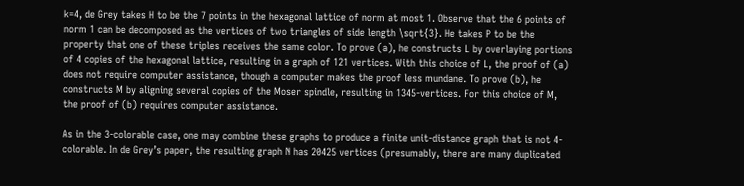k=4, de Grey takes H to be the 7 points in the hexagonal lattice of norm at most 1. Observe that the 6 points of norm 1 can be decomposed as the vertices of two triangles of side length \sqrt{3}. He takes P to be the property that one of these triples receives the same color. To prove (a), he constructs L by overlaying portions of 4 copies of the hexagonal lattice, resulting in a graph of 121 vertices. With this choice of L, the proof of (a) does not require computer assistance, though a computer makes the proof less mundane. To prove (b), he constructs M by aligning several copies of the Moser spindle, resulting in 1345-vertices. For this choice of M, the proof of (b) requires computer assistance.

As in the 3-colorable case, one may combine these graphs to produce a finite unit-distance graph that is not 4-colorable. In de Grey’s paper, the resulting graph N has 20425 vertices (presumably, there are many duplicated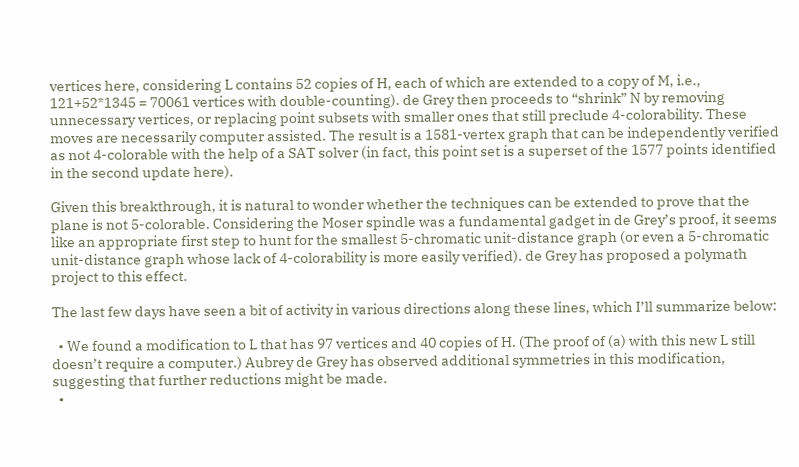vertices here, considering L contains 52 copies of H, each of which are extended to a copy of M, i.e., 121+52*1345 = 70061 vertices with double-counting). de Grey then proceeds to “shrink” N by removing unnecessary vertices, or replacing point subsets with smaller ones that still preclude 4-colorability. These moves are necessarily computer assisted. The result is a 1581-vertex graph that can be independently verified as not 4-colorable with the help of a SAT solver (in fact, this point set is a superset of the 1577 points identified in the second update here).

Given this breakthrough, it is natural to wonder whether the techniques can be extended to prove that the plane is not 5-colorable. Considering the Moser spindle was a fundamental gadget in de Grey’s proof, it seems like an appropriate first step to hunt for the smallest 5-chromatic unit-distance graph (or even a 5-chromatic unit-distance graph whose lack of 4-colorability is more easily verified). de Grey has proposed a polymath project to this effect.

The last few days have seen a bit of activity in various directions along these lines, which I’ll summarize below:

  • We found a modification to L that has 97 vertices and 40 copies of H. (The proof of (a) with this new L still doesn’t require a computer.) Aubrey de Grey has observed additional symmetries in this modification, suggesting that further reductions might be made.
  •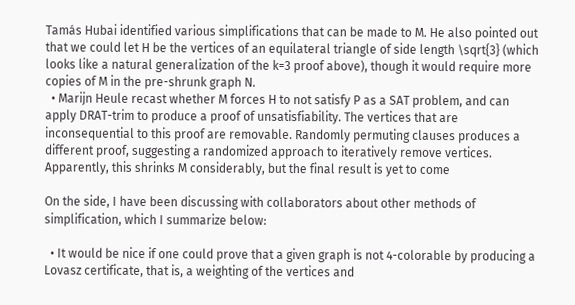Tamás Hubai identified various simplifications that can be made to M. He also pointed out that we could let H be the vertices of an equilateral triangle of side length \sqrt{3} (which looks like a natural generalization of the k=3 proof above), though it would require more copies of M in the pre-shrunk graph N.
  • Marijn Heule recast whether M forces H to not satisfy P as a SAT problem, and can apply DRAT-trim to produce a proof of unsatisfiability. The vertices that are inconsequential to this proof are removable. Randomly permuting clauses produces a different proof, suggesting a randomized approach to iteratively remove vertices. Apparently, this shrinks M considerably, but the final result is yet to come

On the side, I have been discussing with collaborators about other methods of simplification, which I summarize below:

  • It would be nice if one could prove that a given graph is not 4-colorable by producing a Lovasz certificate, that is, a weighting of the vertices and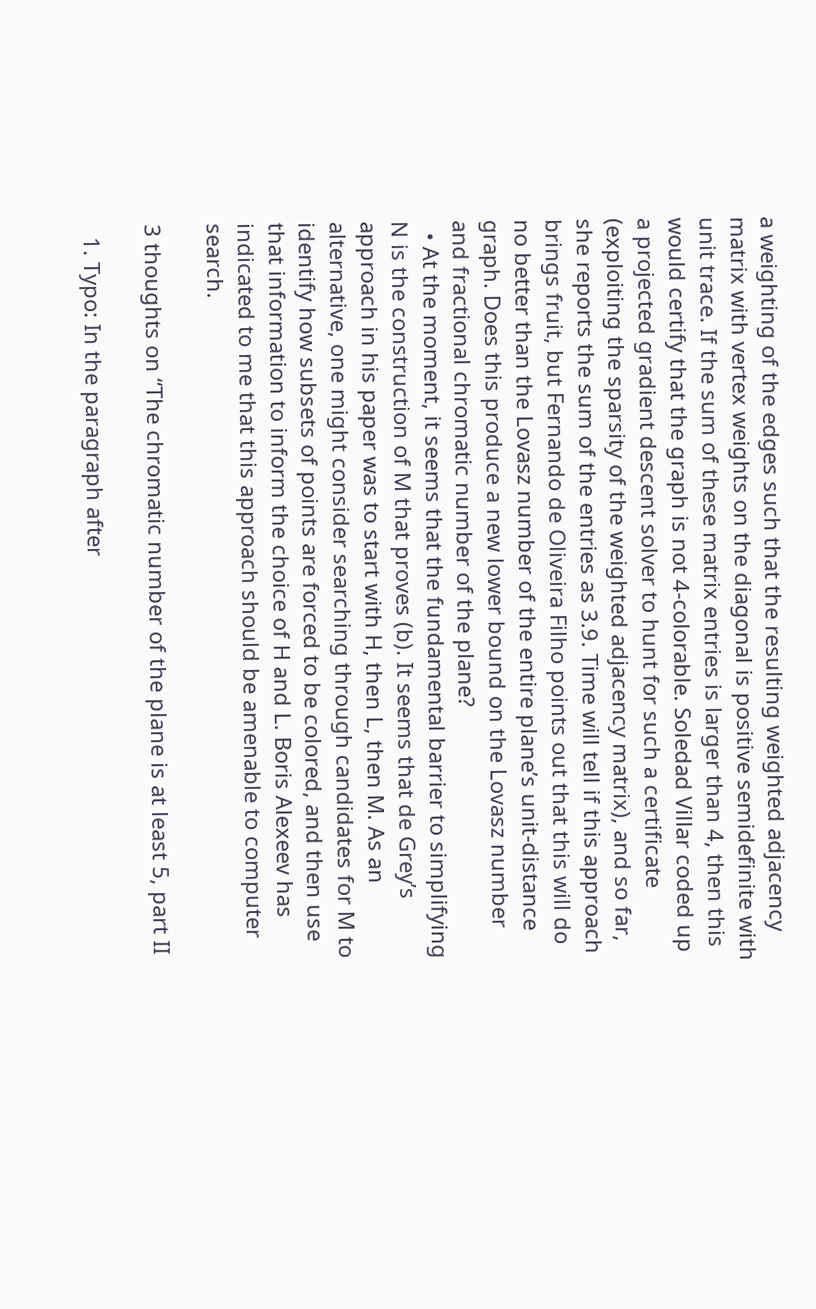a weighting of the edges such that the resulting weighted adjacency matrix with vertex weights on the diagonal is positive semidefinite with unit trace. If the sum of these matrix entries is larger than 4, then this would certify that the graph is not 4-colorable. Soledad Villar coded up a projected gradient descent solver to hunt for such a certificate (exploiting the sparsity of the weighted adjacency matrix), and so far, she reports the sum of the entries as 3.9. Time will tell if this approach brings fruit, but Fernando de Oliveira Filho points out that this will do no better than the Lovasz number of the entire plane’s unit-distance graph. Does this produce a new lower bound on the Lovasz number and fractional chromatic number of the plane?
  • At the moment, it seems that the fundamental barrier to simplifying N is the construction of M that proves (b). It seems that de Grey’s approach in his paper was to start with H, then L, then M. As an alternative, one might consider searching through candidates for M to identify how subsets of points are forced to be colored, and then use that information to inform the choice of H and L. Boris Alexeev has indicated to me that this approach should be amenable to computer search.

3 thoughts on “The chromatic number of the plane is at least 5, part II

  1. Typo: In the paragraph after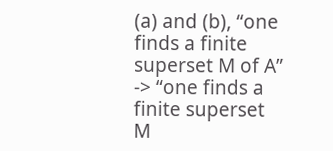(a) and (b), “one finds a finite superset M of A” -> “one finds a finite superset M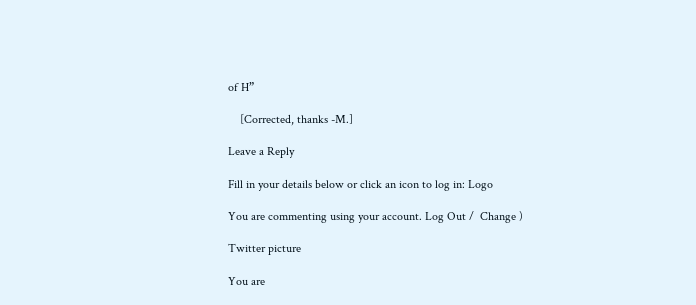of H”

    [Corrected, thanks -M.]

Leave a Reply

Fill in your details below or click an icon to log in: Logo

You are commenting using your account. Log Out /  Change )

Twitter picture

You are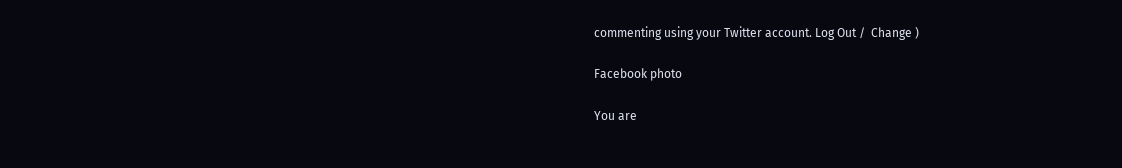commenting using your Twitter account. Log Out /  Change )

Facebook photo

You are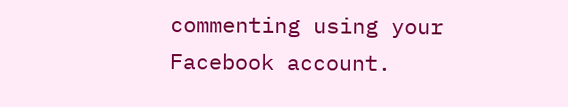commenting using your Facebook account.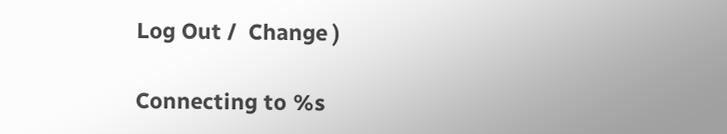Log Out /  Change )

Connecting to %s